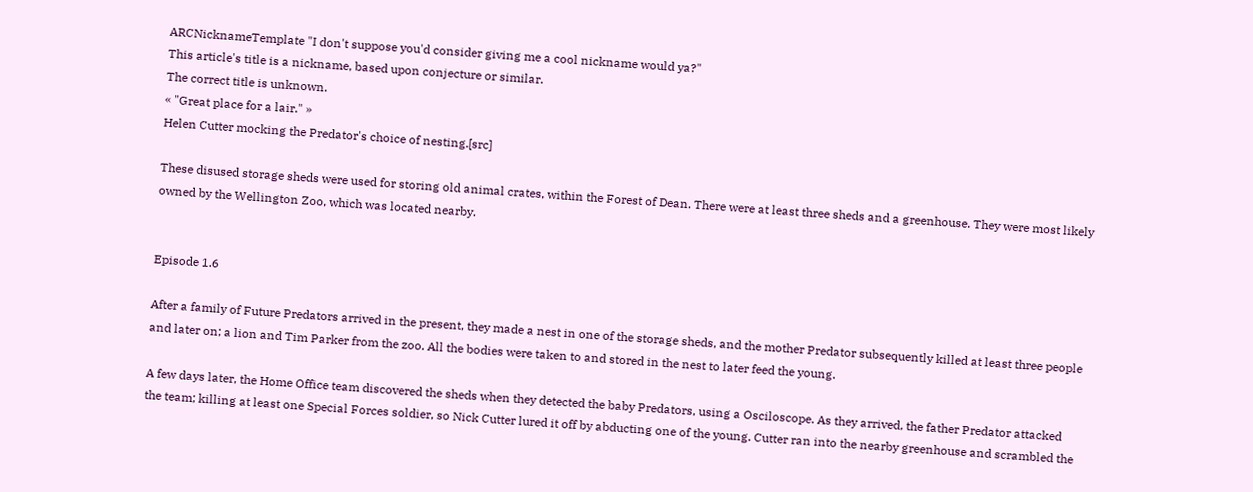ARCNicknameTemplate "I don't suppose you'd consider giving me a cool nickname would ya?"
This article's title is a nickname, based upon conjecture or similar.
The correct title is unknown.
« "Great place for a lair." »
Helen Cutter mocking the Predator's choice of nesting.[src]

These disused storage sheds were used for storing old animal crates, within the Forest of Dean. There were at least three sheds and a greenhouse. They were most likely owned by the Wellington Zoo, which was located nearby.


Episode 1.6

After a family of Future Predators arrived in the present, they made a nest in one of the storage sheds, and the mother Predator subsequently killed at least three people and later on; a lion and Tim Parker from the zoo. All the bodies were taken to and stored in the nest to later feed the young.

A few days later, the Home Office team discovered the sheds when they detected the baby Predators, using a Osciloscope. As they arrived, the father Predator attacked the team; killing at least one Special Forces soldier, so Nick Cutter lured it off by abducting one of the young. Cutter ran into the nearby greenhouse and scrambled the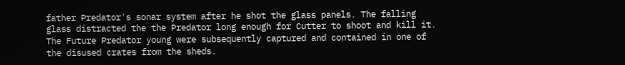father Predator's sonar system after he shot the glass panels. The falling glass distracted the the Predator long enough for Cutter to shoot and kill it. The Future Predator young were subsequently captured and contained in one of the disused crates from the sheds.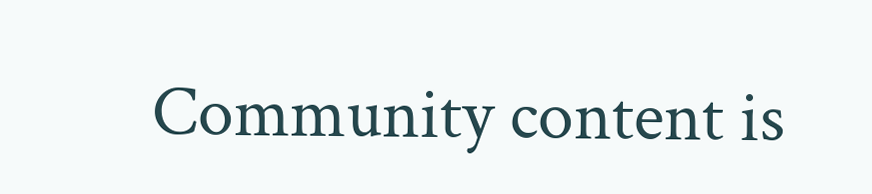Community content is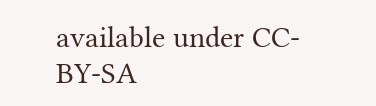available under CC-BY-SA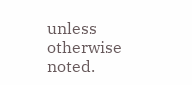unless otherwise noted.